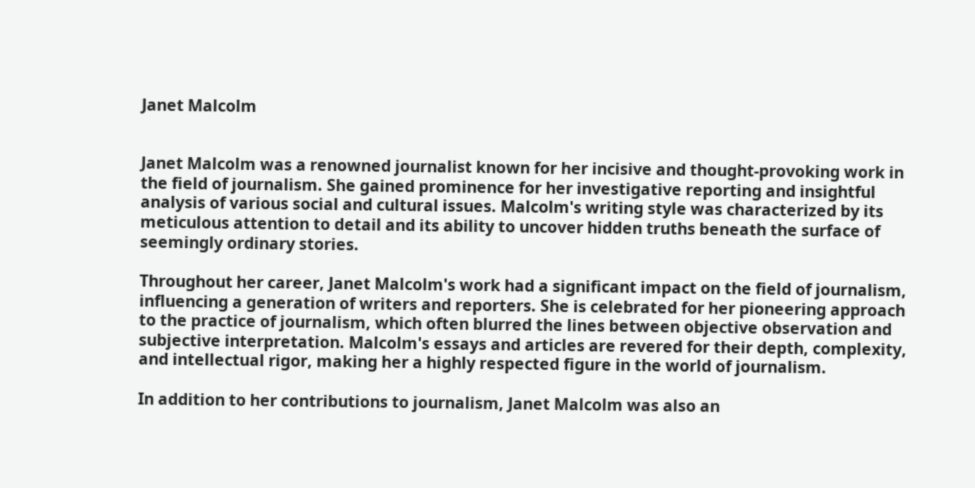Janet Malcolm


Janet Malcolm was a renowned journalist known for her incisive and thought-provoking work in the field of journalism. She gained prominence for her investigative reporting and insightful analysis of various social and cultural issues. Malcolm's writing style was characterized by its meticulous attention to detail and its ability to uncover hidden truths beneath the surface of seemingly ordinary stories.

Throughout her career, Janet Malcolm's work had a significant impact on the field of journalism, influencing a generation of writers and reporters. She is celebrated for her pioneering approach to the practice of journalism, which often blurred the lines between objective observation and subjective interpretation. Malcolm's essays and articles are revered for their depth, complexity, and intellectual rigor, making her a highly respected figure in the world of journalism.

In addition to her contributions to journalism, Janet Malcolm was also an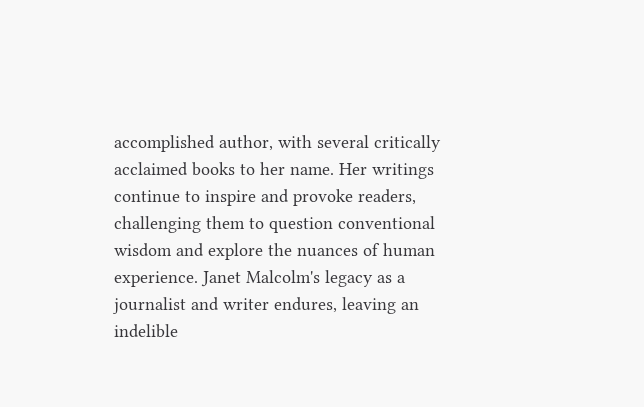accomplished author, with several critically acclaimed books to her name. Her writings continue to inspire and provoke readers, challenging them to question conventional wisdom and explore the nuances of human experience. Janet Malcolm's legacy as a journalist and writer endures, leaving an indelible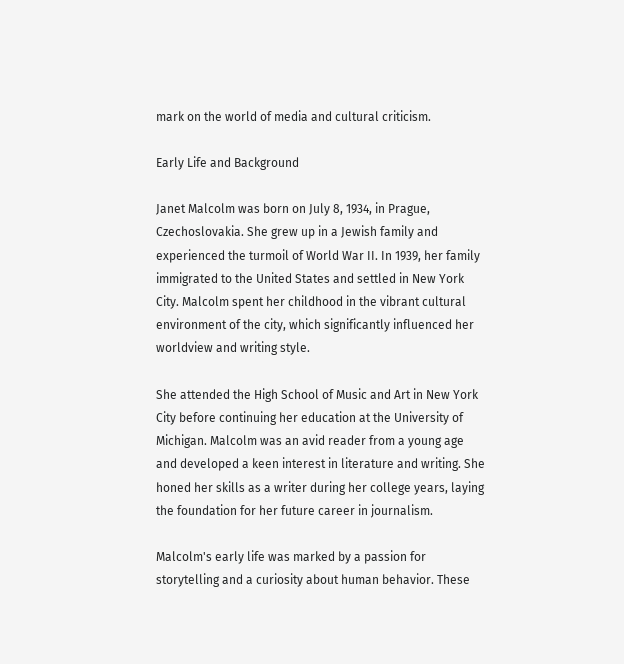mark on the world of media and cultural criticism.

Early Life and Background

Janet Malcolm was born on July 8, 1934, in Prague, Czechoslovakia. She grew up in a Jewish family and experienced the turmoil of World War II. In 1939, her family immigrated to the United States and settled in New York City. Malcolm spent her childhood in the vibrant cultural environment of the city, which significantly influenced her worldview and writing style.

She attended the High School of Music and Art in New York City before continuing her education at the University of Michigan. Malcolm was an avid reader from a young age and developed a keen interest in literature and writing. She honed her skills as a writer during her college years, laying the foundation for her future career in journalism.

Malcolm's early life was marked by a passion for storytelling and a curiosity about human behavior. These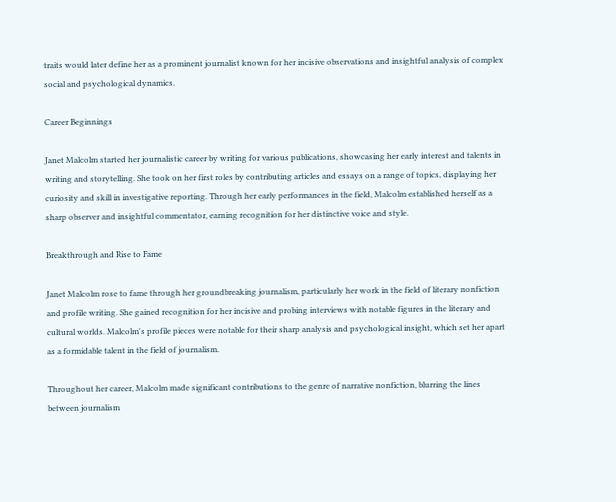traits would later define her as a prominent journalist known for her incisive observations and insightful analysis of complex social and psychological dynamics.

Career Beginnings

Janet Malcolm started her journalistic career by writing for various publications, showcasing her early interest and talents in writing and storytelling. She took on her first roles by contributing articles and essays on a range of topics, displaying her curiosity and skill in investigative reporting. Through her early performances in the field, Malcolm established herself as a sharp observer and insightful commentator, earning recognition for her distinctive voice and style.

Breakthrough and Rise to Fame

Janet Malcolm rose to fame through her groundbreaking journalism, particularly her work in the field of literary nonfiction and profile writing. She gained recognition for her incisive and probing interviews with notable figures in the literary and cultural worlds. Malcolm's profile pieces were notable for their sharp analysis and psychological insight, which set her apart as a formidable talent in the field of journalism.

Throughout her career, Malcolm made significant contributions to the genre of narrative nonfiction, blurring the lines between journalism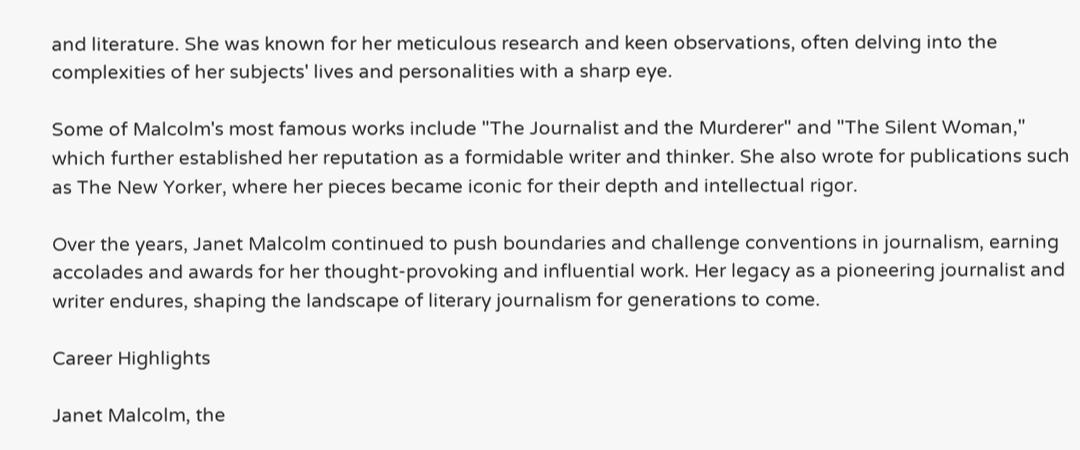and literature. She was known for her meticulous research and keen observations, often delving into the complexities of her subjects' lives and personalities with a sharp eye.

Some of Malcolm's most famous works include "The Journalist and the Murderer" and "The Silent Woman," which further established her reputation as a formidable writer and thinker. She also wrote for publications such as The New Yorker, where her pieces became iconic for their depth and intellectual rigor.

Over the years, Janet Malcolm continued to push boundaries and challenge conventions in journalism, earning accolades and awards for her thought-provoking and influential work. Her legacy as a pioneering journalist and writer endures, shaping the landscape of literary journalism for generations to come.

Career Highlights

Janet Malcolm, the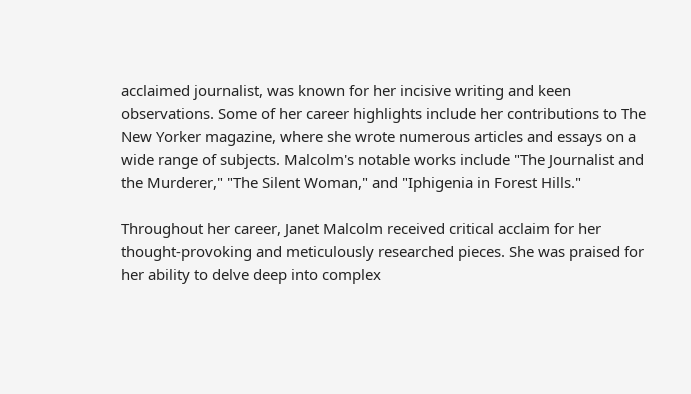acclaimed journalist, was known for her incisive writing and keen observations. Some of her career highlights include her contributions to The New Yorker magazine, where she wrote numerous articles and essays on a wide range of subjects. Malcolm's notable works include "The Journalist and the Murderer," "The Silent Woman," and "Iphigenia in Forest Hills."

Throughout her career, Janet Malcolm received critical acclaim for her thought-provoking and meticulously researched pieces. She was praised for her ability to delve deep into complex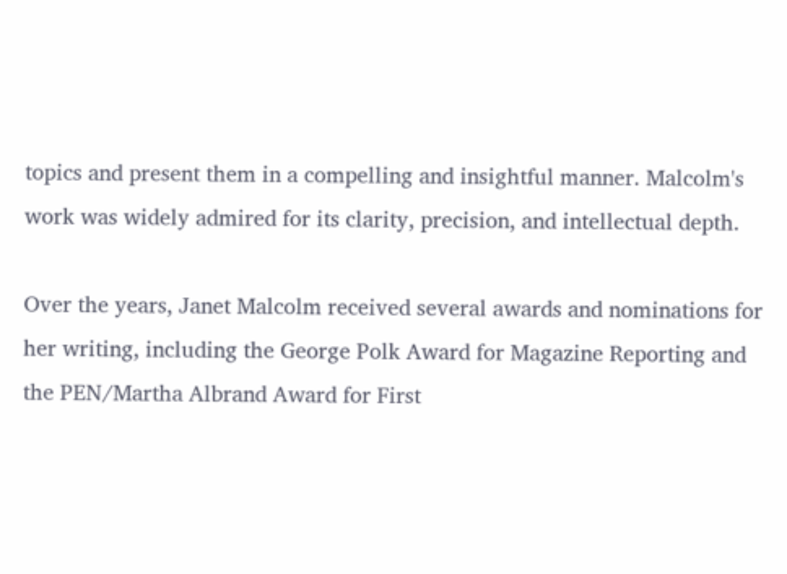topics and present them in a compelling and insightful manner. Malcolm's work was widely admired for its clarity, precision, and intellectual depth.

Over the years, Janet Malcolm received several awards and nominations for her writing, including the George Polk Award for Magazine Reporting and the PEN/Martha Albrand Award for First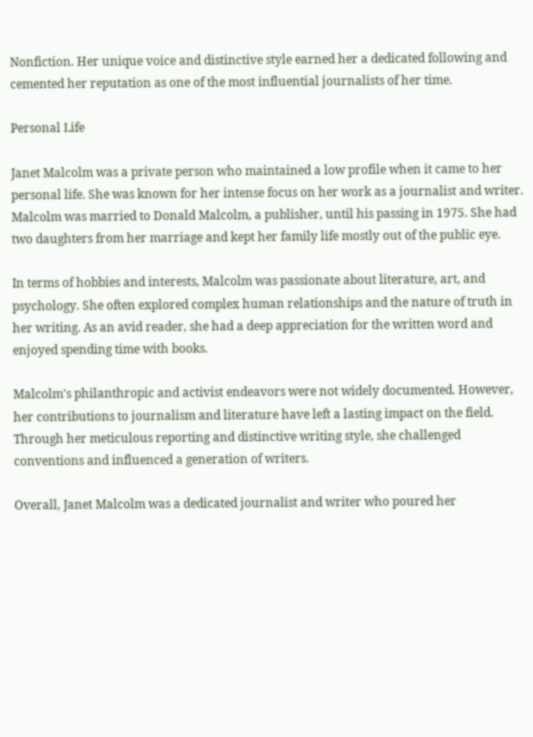Nonfiction. Her unique voice and distinctive style earned her a dedicated following and cemented her reputation as one of the most influential journalists of her time.

Personal Life

Janet Malcolm was a private person who maintained a low profile when it came to her personal life. She was known for her intense focus on her work as a journalist and writer. Malcolm was married to Donald Malcolm, a publisher, until his passing in 1975. She had two daughters from her marriage and kept her family life mostly out of the public eye.

In terms of hobbies and interests, Malcolm was passionate about literature, art, and psychology. She often explored complex human relationships and the nature of truth in her writing. As an avid reader, she had a deep appreciation for the written word and enjoyed spending time with books.

Malcolm's philanthropic and activist endeavors were not widely documented. However, her contributions to journalism and literature have left a lasting impact on the field. Through her meticulous reporting and distinctive writing style, she challenged conventions and influenced a generation of writers.

Overall, Janet Malcolm was a dedicated journalist and writer who poured her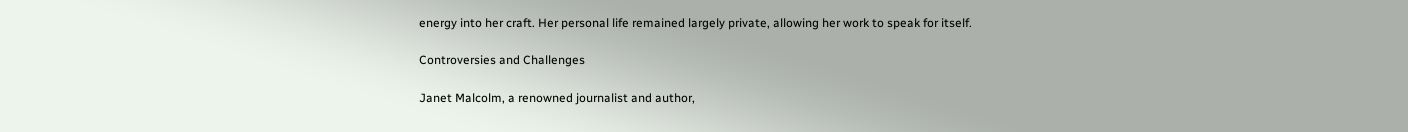energy into her craft. Her personal life remained largely private, allowing her work to speak for itself.

Controversies and Challenges

Janet Malcolm, a renowned journalist and author,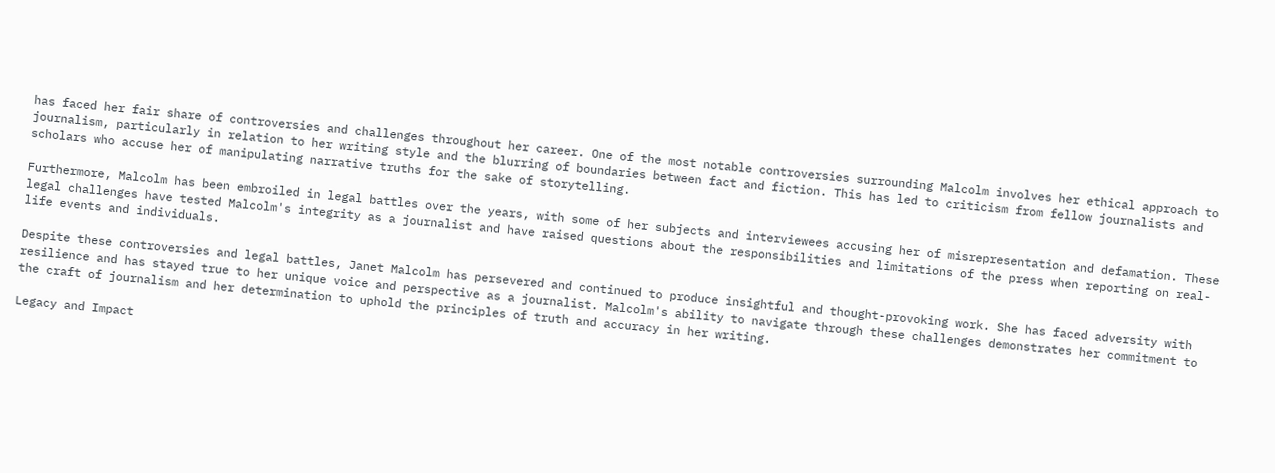has faced her fair share of controversies and challenges throughout her career. One of the most notable controversies surrounding Malcolm involves her ethical approach to journalism, particularly in relation to her writing style and the blurring of boundaries between fact and fiction. This has led to criticism from fellow journalists and scholars who accuse her of manipulating narrative truths for the sake of storytelling.

Furthermore, Malcolm has been embroiled in legal battles over the years, with some of her subjects and interviewees accusing her of misrepresentation and defamation. These legal challenges have tested Malcolm's integrity as a journalist and have raised questions about the responsibilities and limitations of the press when reporting on real-life events and individuals.

Despite these controversies and legal battles, Janet Malcolm has persevered and continued to produce insightful and thought-provoking work. She has faced adversity with resilience and has stayed true to her unique voice and perspective as a journalist. Malcolm's ability to navigate through these challenges demonstrates her commitment to the craft of journalism and her determination to uphold the principles of truth and accuracy in her writing.

Legacy and Impact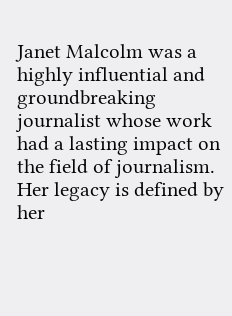Janet Malcolm was a highly influential and groundbreaking journalist whose work had a lasting impact on the field of journalism. Her legacy is defined by her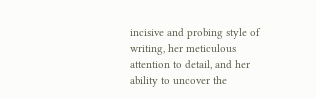incisive and probing style of writing, her meticulous attention to detail, and her ability to uncover the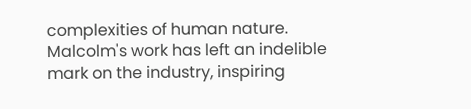complexities of human nature. Malcolm's work has left an indelible mark on the industry, inspiring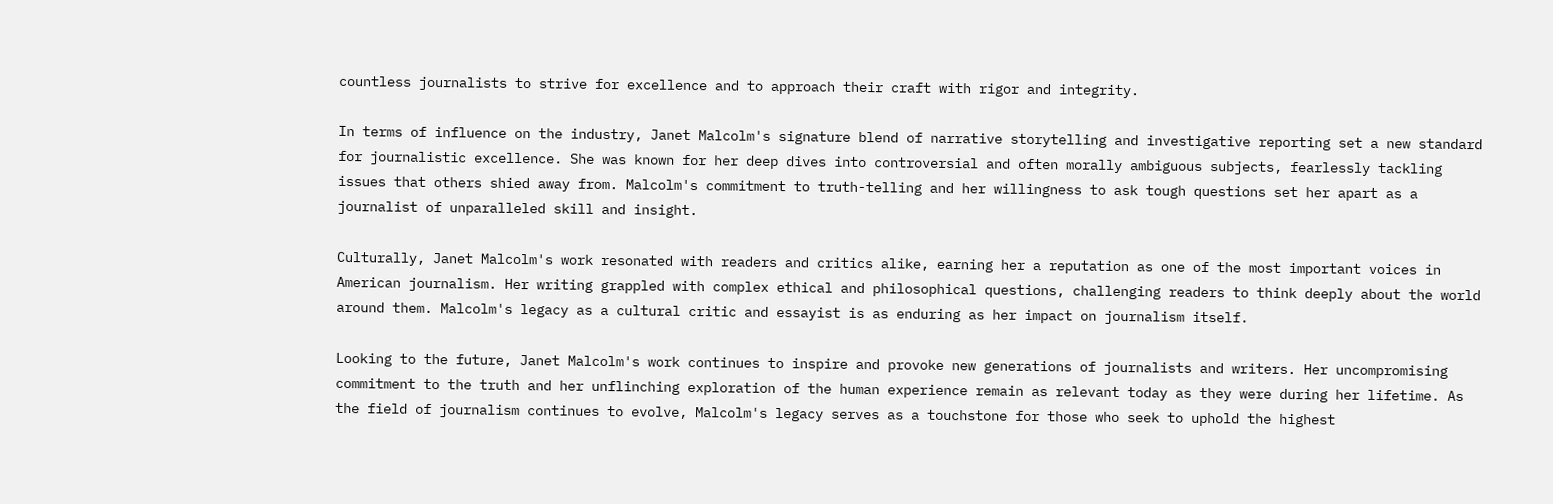countless journalists to strive for excellence and to approach their craft with rigor and integrity.

In terms of influence on the industry, Janet Malcolm's signature blend of narrative storytelling and investigative reporting set a new standard for journalistic excellence. She was known for her deep dives into controversial and often morally ambiguous subjects, fearlessly tackling issues that others shied away from. Malcolm's commitment to truth-telling and her willingness to ask tough questions set her apart as a journalist of unparalleled skill and insight.

Culturally, Janet Malcolm's work resonated with readers and critics alike, earning her a reputation as one of the most important voices in American journalism. Her writing grappled with complex ethical and philosophical questions, challenging readers to think deeply about the world around them. Malcolm's legacy as a cultural critic and essayist is as enduring as her impact on journalism itself.

Looking to the future, Janet Malcolm's work continues to inspire and provoke new generations of journalists and writers. Her uncompromising commitment to the truth and her unflinching exploration of the human experience remain as relevant today as they were during her lifetime. As the field of journalism continues to evolve, Malcolm's legacy serves as a touchstone for those who seek to uphold the highest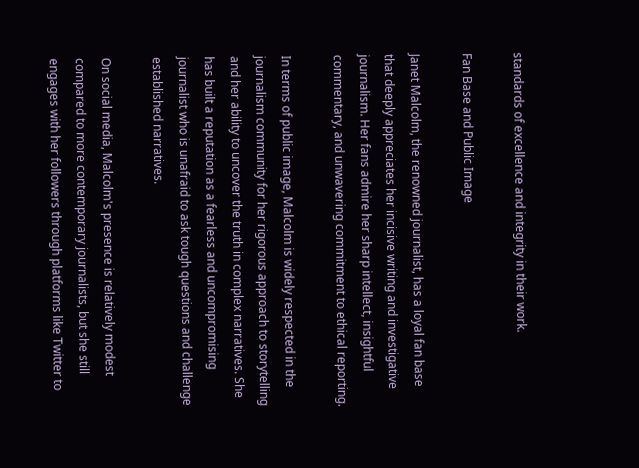standards of excellence and integrity in their work.

Fan Base and Public Image

Janet Malcolm, the renowned journalist, has a loyal fan base that deeply appreciates her incisive writing and investigative journalism. Her fans admire her sharp intellect, insightful commentary, and unwavering commitment to ethical reporting.

In terms of public image, Malcolm is widely respected in the journalism community for her rigorous approach to storytelling and her ability to uncover the truth in complex narratives. She has built a reputation as a fearless and uncompromising journalist who is unafraid to ask tough questions and challenge established narratives.

On social media, Malcolm's presence is relatively modest compared to more contemporary journalists, but she still engages with her followers through platforms like Twitter to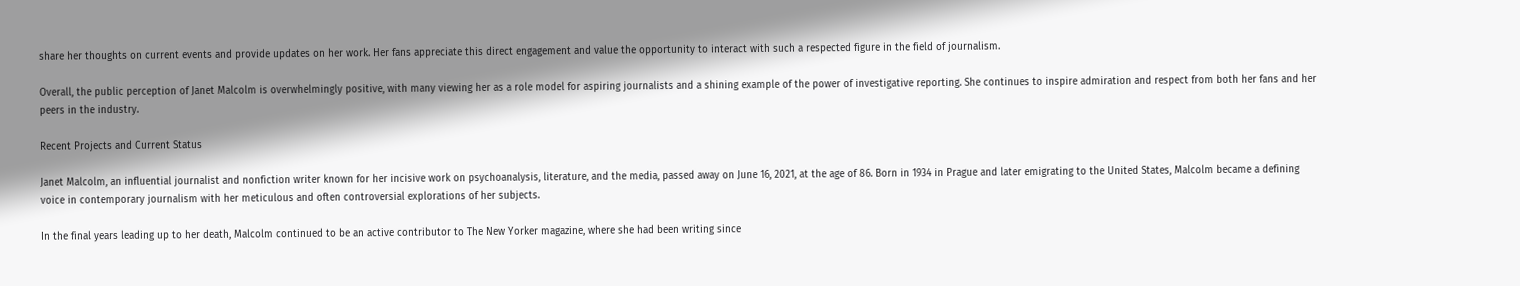share her thoughts on current events and provide updates on her work. Her fans appreciate this direct engagement and value the opportunity to interact with such a respected figure in the field of journalism.

Overall, the public perception of Janet Malcolm is overwhelmingly positive, with many viewing her as a role model for aspiring journalists and a shining example of the power of investigative reporting. She continues to inspire admiration and respect from both her fans and her peers in the industry.

Recent Projects and Current Status

Janet Malcolm, an influential journalist and nonfiction writer known for her incisive work on psychoanalysis, literature, and the media, passed away on June 16, 2021, at the age of 86. Born in 1934 in Prague and later emigrating to the United States, Malcolm became a defining voice in contemporary journalism with her meticulous and often controversial explorations of her subjects.

In the final years leading up to her death, Malcolm continued to be an active contributor to The New Yorker magazine, where she had been writing since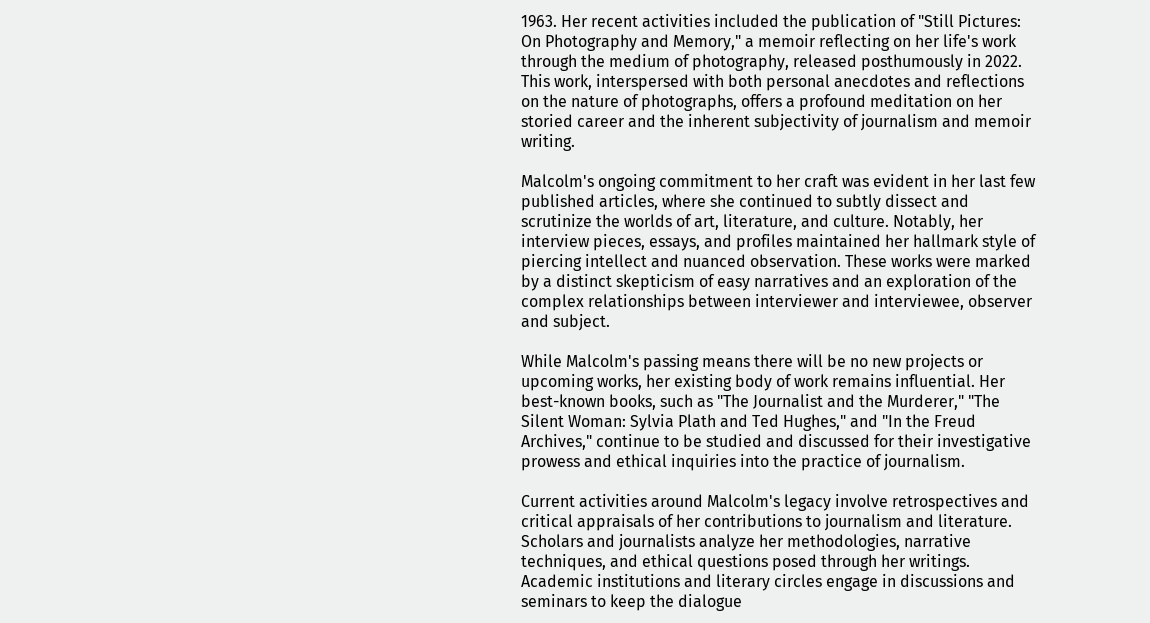1963. Her recent activities included the publication of "Still Pictures: On Photography and Memory," a memoir reflecting on her life's work through the medium of photography, released posthumously in 2022. This work, interspersed with both personal anecdotes and reflections on the nature of photographs, offers a profound meditation on her storied career and the inherent subjectivity of journalism and memoir writing.

Malcolm's ongoing commitment to her craft was evident in her last few published articles, where she continued to subtly dissect and scrutinize the worlds of art, literature, and culture. Notably, her interview pieces, essays, and profiles maintained her hallmark style of piercing intellect and nuanced observation. These works were marked by a distinct skepticism of easy narratives and an exploration of the complex relationships between interviewer and interviewee, observer and subject.

While Malcolm's passing means there will be no new projects or upcoming works, her existing body of work remains influential. Her best-known books, such as "The Journalist and the Murderer," "The Silent Woman: Sylvia Plath and Ted Hughes," and "In the Freud Archives," continue to be studied and discussed for their investigative prowess and ethical inquiries into the practice of journalism.

Current activities around Malcolm's legacy involve retrospectives and critical appraisals of her contributions to journalism and literature. Scholars and journalists analyze her methodologies, narrative techniques, and ethical questions posed through her writings. Academic institutions and literary circles engage in discussions and seminars to keep the dialogue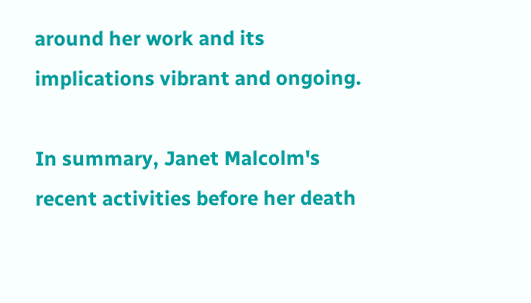around her work and its implications vibrant and ongoing.

In summary, Janet Malcolm's recent activities before her death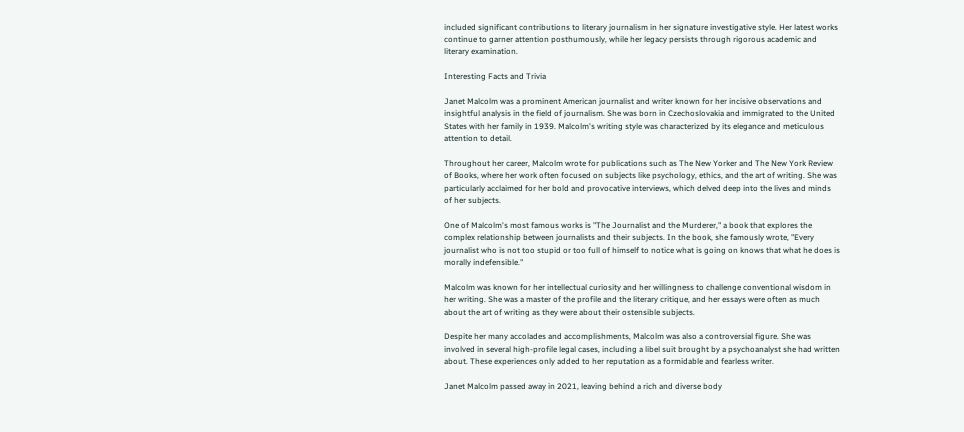included significant contributions to literary journalism in her signature investigative style. Her latest works continue to garner attention posthumously, while her legacy persists through rigorous academic and literary examination.

Interesting Facts and Trivia

Janet Malcolm was a prominent American journalist and writer known for her incisive observations and insightful analysis in the field of journalism. She was born in Czechoslovakia and immigrated to the United States with her family in 1939. Malcolm's writing style was characterized by its elegance and meticulous attention to detail.

Throughout her career, Malcolm wrote for publications such as The New Yorker and The New York Review of Books, where her work often focused on subjects like psychology, ethics, and the art of writing. She was particularly acclaimed for her bold and provocative interviews, which delved deep into the lives and minds of her subjects.

One of Malcolm's most famous works is "The Journalist and the Murderer," a book that explores the complex relationship between journalists and their subjects. In the book, she famously wrote, "Every journalist who is not too stupid or too full of himself to notice what is going on knows that what he does is morally indefensible."

Malcolm was known for her intellectual curiosity and her willingness to challenge conventional wisdom in her writing. She was a master of the profile and the literary critique, and her essays were often as much about the art of writing as they were about their ostensible subjects.

Despite her many accolades and accomplishments, Malcolm was also a controversial figure. She was involved in several high-profile legal cases, including a libel suit brought by a psychoanalyst she had written about. These experiences only added to her reputation as a formidable and fearless writer.

Janet Malcolm passed away in 2021, leaving behind a rich and diverse body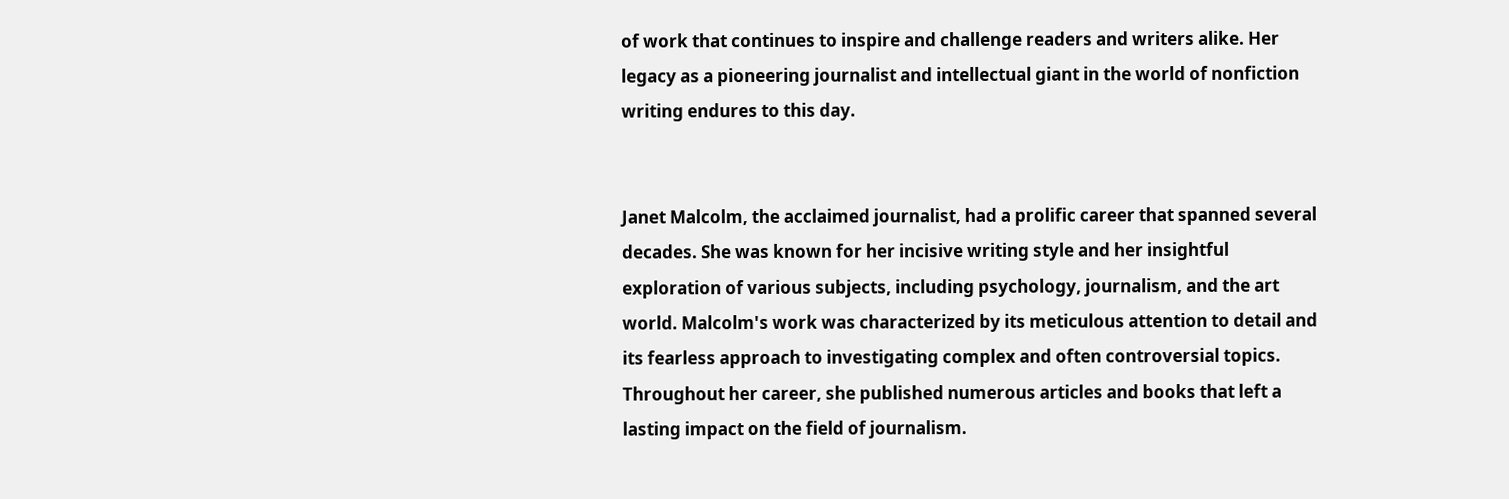of work that continues to inspire and challenge readers and writers alike. Her legacy as a pioneering journalist and intellectual giant in the world of nonfiction writing endures to this day.


Janet Malcolm, the acclaimed journalist, had a prolific career that spanned several decades. She was known for her incisive writing style and her insightful exploration of various subjects, including psychology, journalism, and the art world. Malcolm's work was characterized by its meticulous attention to detail and its fearless approach to investigating complex and often controversial topics. Throughout her career, she published numerous articles and books that left a lasting impact on the field of journalism.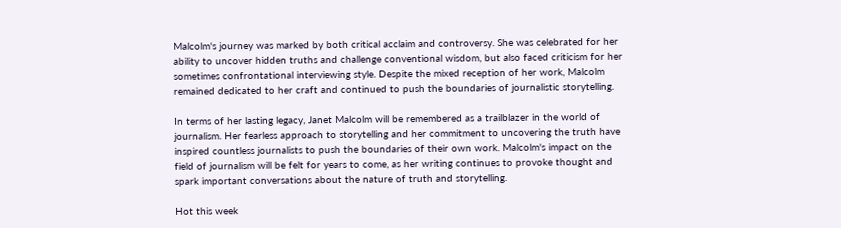Malcolm's journey was marked by both critical acclaim and controversy. She was celebrated for her ability to uncover hidden truths and challenge conventional wisdom, but also faced criticism for her sometimes confrontational interviewing style. Despite the mixed reception of her work, Malcolm remained dedicated to her craft and continued to push the boundaries of journalistic storytelling.

In terms of her lasting legacy, Janet Malcolm will be remembered as a trailblazer in the world of journalism. Her fearless approach to storytelling and her commitment to uncovering the truth have inspired countless journalists to push the boundaries of their own work. Malcolm's impact on the field of journalism will be felt for years to come, as her writing continues to provoke thought and spark important conversations about the nature of truth and storytelling.

Hot this week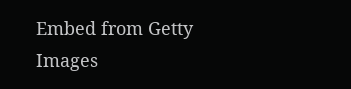Embed from Getty Images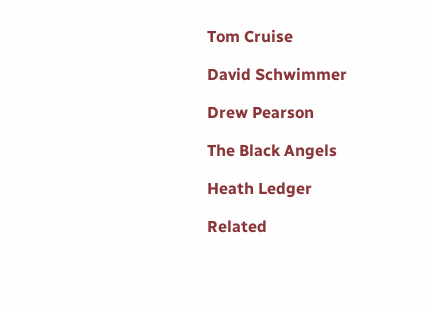Tom Cruise

David Schwimmer

Drew Pearson

The Black Angels

Heath Ledger

Related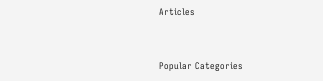Articles


Popular Categories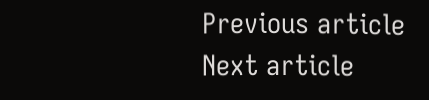Previous article
Next article